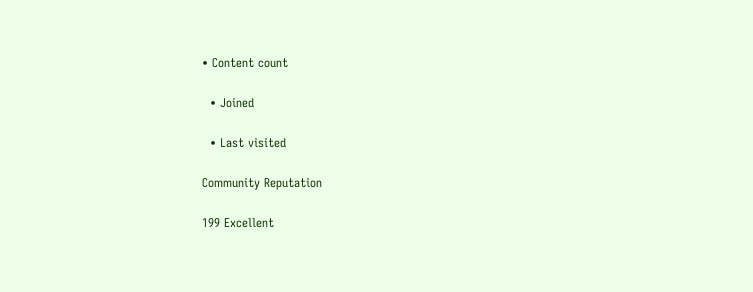• Content count

  • Joined

  • Last visited

Community Reputation

199 Excellent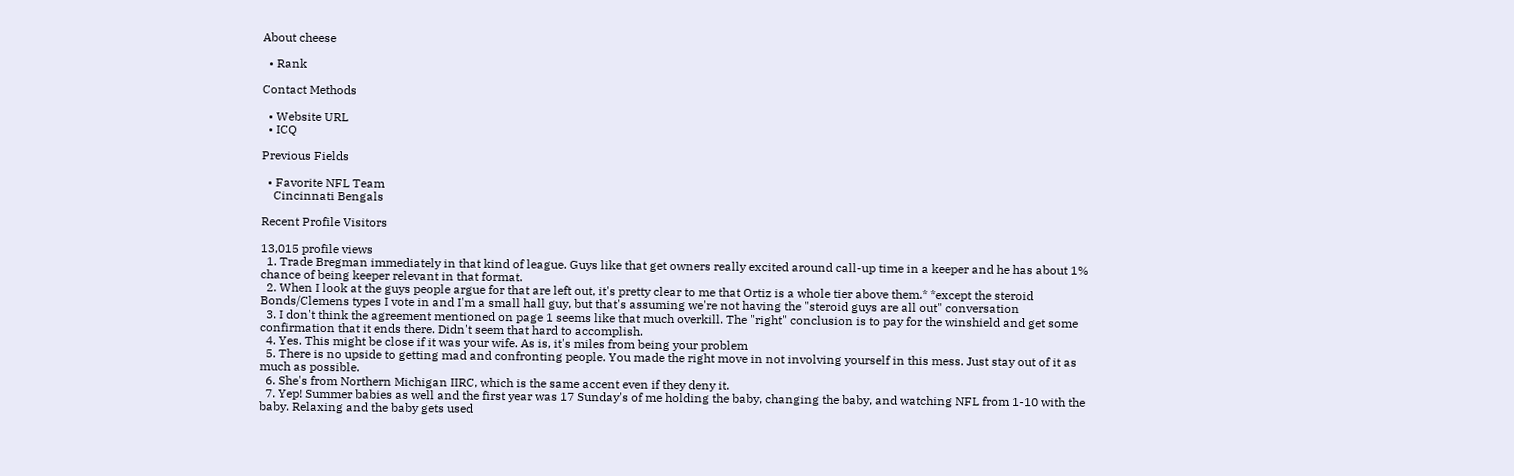About cheese

  • Rank

Contact Methods

  • Website URL
  • ICQ

Previous Fields

  • Favorite NFL Team
    Cincinnati Bengals

Recent Profile Visitors

13,015 profile views
  1. Trade Bregman immediately in that kind of league. Guys like that get owners really excited around call-up time in a keeper and he has about 1% chance of being keeper relevant in that format.
  2. When I look at the guys people argue for that are left out, it's pretty clear to me that Ortiz is a whole tier above them.* *except the steroid Bonds/Clemens types I vote in and I'm a small hall guy, but that's assuming we're not having the "steroid guys are all out" conversation
  3. I don't think the agreement mentioned on page 1 seems like that much overkill. The "right" conclusion is to pay for the winshield and get some confirmation that it ends there. Didn't seem that hard to accomplish.
  4. Yes. This might be close if it was your wife. As is, it's miles from being your problem
  5. There is no upside to getting mad and confronting people. You made the right move in not involving yourself in this mess. Just stay out of it as much as possible.
  6. She's from Northern Michigan IIRC, which is the same accent even if they deny it.
  7. Yep! Summer babies as well and the first year was 17 Sunday's of me holding the baby, changing the baby, and watching NFL from 1-10 with the baby. Relaxing and the baby gets used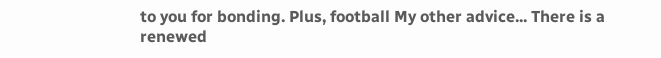to you for bonding. Plus, football My other advice... There is a renewed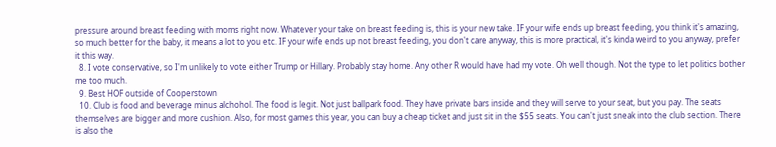pressure around breast feeding with moms right now. Whatever your take on breast feeding is, this is your new take. IF your wife ends up breast feeding, you think it's amazing, so much better for the baby, it means a lot to you etc. IF your wife ends up not breast feeding, you don't care anyway, this is more practical, it's kinda weird to you anyway, prefer it this way.
  8. I vote conservative, so I'm unlikely to vote either Trump or Hillary. Probably stay home. Any other R would have had my vote. Oh well though. Not the type to let politics bother me too much.
  9. Best HOF outside of Cooperstown
  10. Club is food and beverage minus alchohol. The food is legit. Not just ballpark food. They have private bars inside and they will serve to your seat, but you pay. The seats themselves are bigger and more cushion. Also, for most games this year, you can buy a cheap ticket and just sit in the $55 seats. You can't just sneak into the club section. There is also the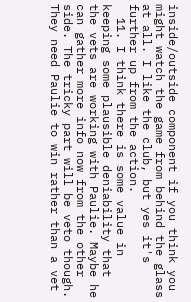inside/outside component if you think you might watch the game from behind the glass at all. I like the club, but yes it's further up from the action.
  11. I think there is some value in keeping some plausible deniability that the vets are working with Paulie. Maybe he can gather more info now from the other side. The tricky part will be veto though. They need Paulie to win rather than a vet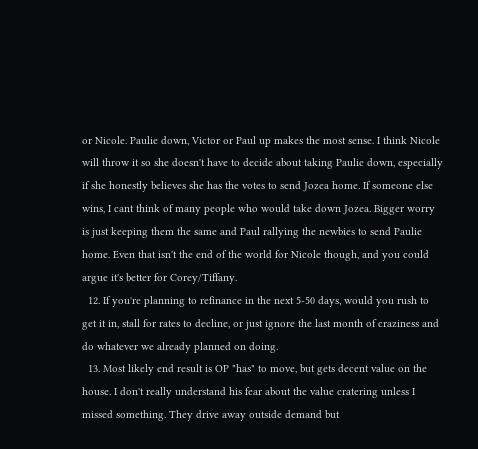or Nicole. Paulie down, Victor or Paul up makes the most sense. I think Nicole will throw it so she doesn't have to decide about taking Paulie down, especially if she honestly believes she has the votes to send Jozea home. If someone else wins, I cant think of many people who would take down Jozea. Bigger worry is just keeping them the same and Paul rallying the newbies to send Paulie home. Even that isn't the end of the world for Nicole though, and you could argue it's better for Corey/Tiffany.
  12. If you're planning to refinance in the next 5-50 days, would you rush to get it in, stall for rates to decline, or just ignore the last month of craziness and do whatever we already planned on doing.
  13. Most likely end result is OP "has" to move, but gets decent value on the house. I don't really understand his fear about the value cratering unless I missed something. They drive away outside demand but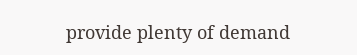provide plenty of demand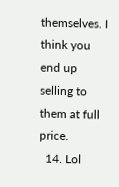themselves. I think you end up selling to them at full price.
  14. Lol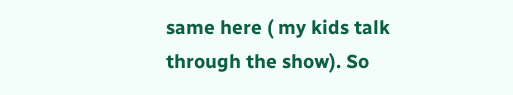same here ( my kids talk through the show). So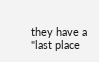they have a "last place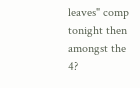leaves" comp tonight then amongst the 4?